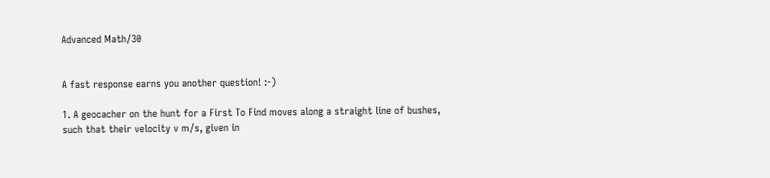Advanced Math/30


A fast response earns you another question! :-)

1. A geocacher on the hunt for a First To Find moves along a straight line of bushes, such that their velocity v m/s, given in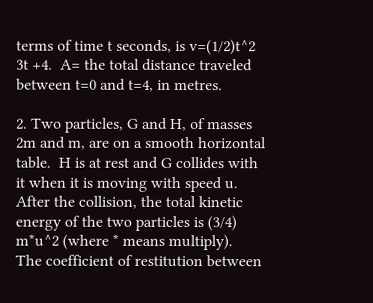terms of time t seconds, is v=(1/2)t^2 3t +4.  A= the total distance traveled between t=0 and t=4, in metres.

2. Two particles, G and H, of masses 2m and m, are on a smooth horizontal table.  H is at rest and G collides with it when it is moving with speed u. After the collision, the total kinetic energy of the two particles is (3/4) m*u^2 (where * means multiply).  The coefficient of restitution between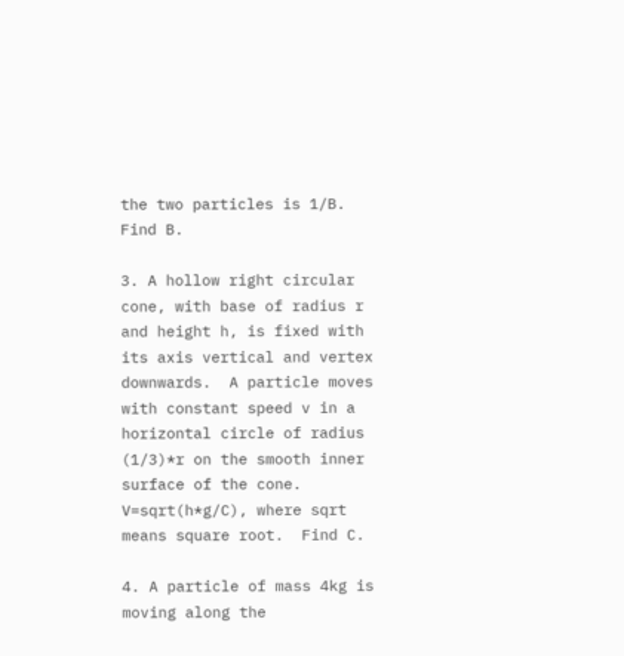the two particles is 1/B.  Find B.

3. A hollow right circular cone, with base of radius r and height h, is fixed with its axis vertical and vertex downwards.  A particle moves with constant speed v in a horizontal circle of radius (1/3)*r on the smooth inner surface of the cone.  V=sqrt(h*g/C), where sqrt means square root.  Find C.

4. A particle of mass 4kg is moving along the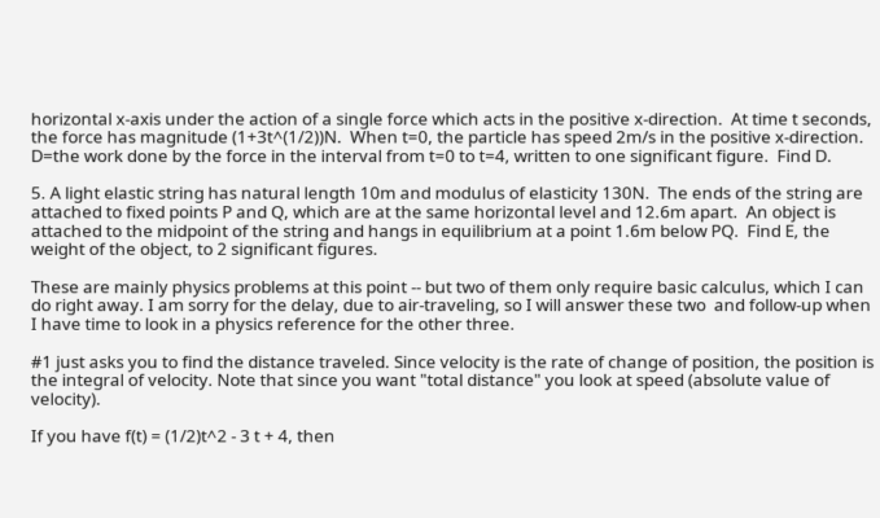horizontal x-axis under the action of a single force which acts in the positive x-direction.  At time t seconds, the force has magnitude (1+3t^(1/2))N.  When t=0, the particle has speed 2m/s in the positive x-direction.  D=the work done by the force in the interval from t=0 to t=4, written to one significant figure.  Find D.

5. A light elastic string has natural length 10m and modulus of elasticity 130N.  The ends of the string are attached to fixed points P and Q, which are at the same horizontal level and 12.6m apart.  An object is attached to the midpoint of the string and hangs in equilibrium at a point 1.6m below PQ.  Find E, the weight of the object, to 2 significant figures.

These are mainly physics problems at this point -- but two of them only require basic calculus, which I can do right away. I am sorry for the delay, due to air-traveling, so I will answer these two  and follow-up when I have time to look in a physics reference for the other three.

#1 just asks you to find the distance traveled. Since velocity is the rate of change of position, the position is the integral of velocity. Note that since you want "total distance" you look at speed (absolute value of velocity).

If you have f(t) = (1/2)t^2 - 3 t + 4, then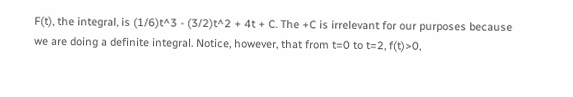F(t), the integral, is (1/6)t^3 - (3/2)t^2 + 4t + C. The +C is irrelevant for our purposes because we are doing a definite integral. Notice, however, that from t=0 to t=2, f(t)>0,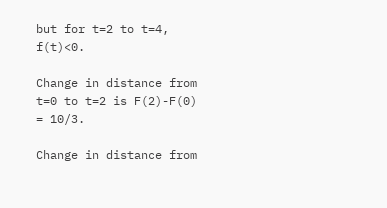but for t=2 to t=4, f(t)<0.

Change in distance from t=0 to t=2 is F(2)-F(0) = 10/3.

Change in distance from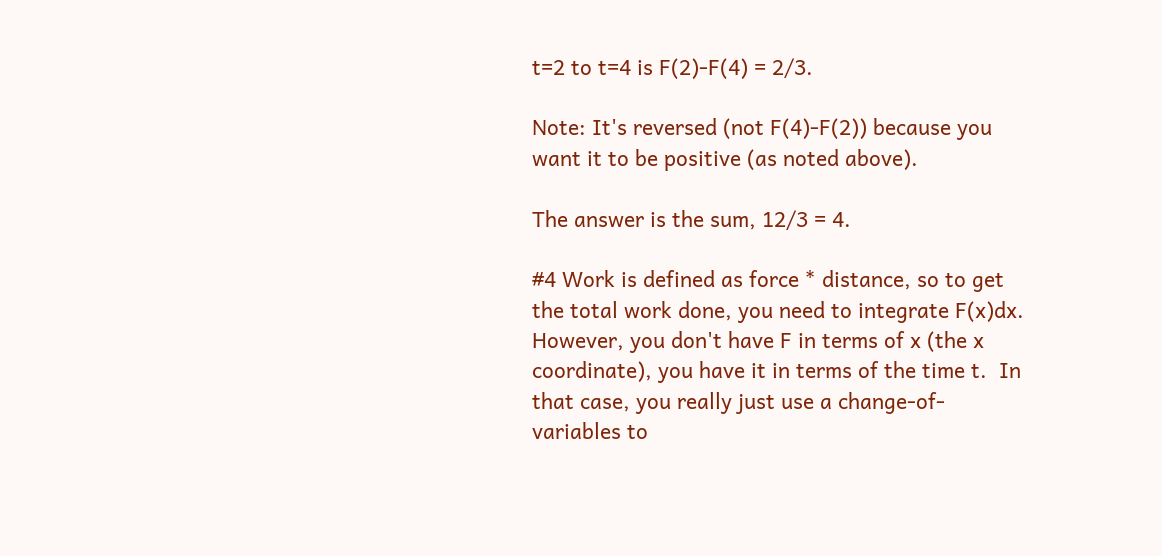t=2 to t=4 is F(2)-F(4) = 2/3.

Note: It's reversed (not F(4)-F(2)) because you want it to be positive (as noted above).

The answer is the sum, 12/3 = 4.

#4 Work is defined as force * distance, so to get the total work done, you need to integrate F(x)dx. However, you don't have F in terms of x (the x coordinate), you have it in terms of the time t.  In that case, you really just use a change-of-variables to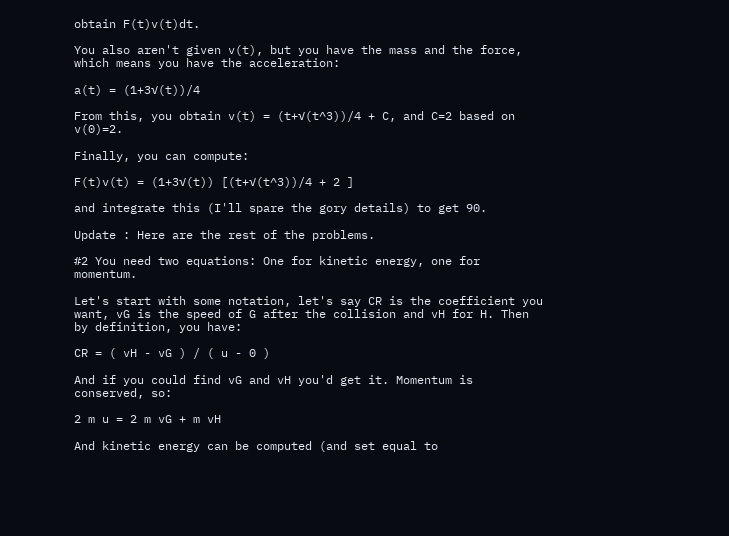obtain F(t)v(t)dt.

You also aren't given v(t), but you have the mass and the force, which means you have the acceleration:

a(t) = (1+3√(t))/4

From this, you obtain v(t) = (t+√(t^3))/4 + C, and C=2 based on v(0)=2.

Finally, you can compute:

F(t)v(t) = (1+3√(t)) [(t+√(t^3))/4 + 2 ]

and integrate this (I'll spare the gory details) to get 90.

Update : Here are the rest of the problems.

#2 You need two equations: One for kinetic energy, one for momentum.

Let's start with some notation, let's say CR is the coefficient you want, vG is the speed of G after the collision and vH for H. Then by definition, you have:

CR = ( vH - vG ) / ( u - 0 )

And if you could find vG and vH you'd get it. Momentum is conserved, so:

2 m u = 2 m vG + m vH

And kinetic energy can be computed (and set equal to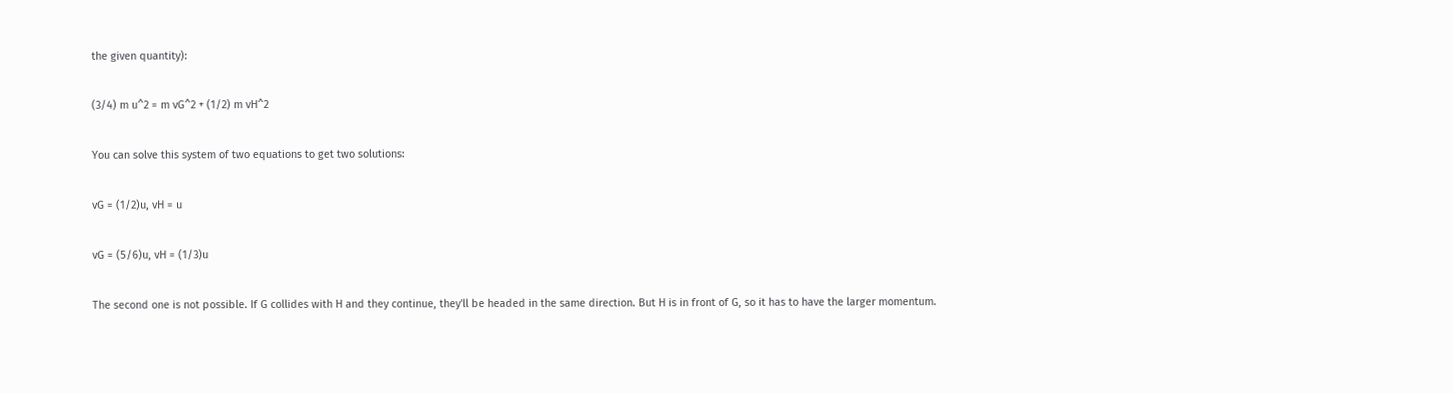the given quantity):

(3/4) m u^2 = m vG^2 + (1/2) m vH^2

You can solve this system of two equations to get two solutions:

vG = (1/2)u, vH = u

vG = (5/6)u, vH = (1/3)u

The second one is not possible. If G collides with H and they continue, they'll be headed in the same direction. But H is in front of G, so it has to have the larger momentum.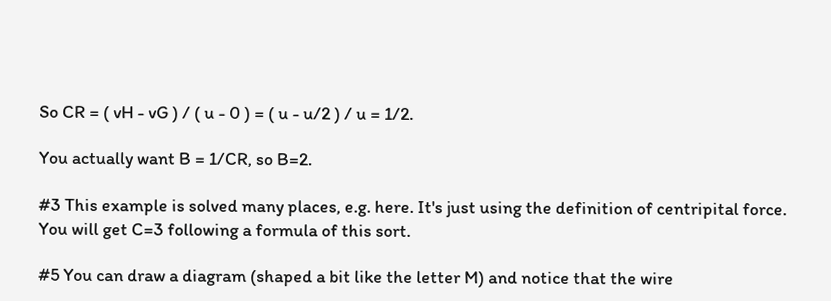So CR = ( vH - vG ) / ( u - 0 ) = ( u - u/2 ) / u = 1/2.

You actually want B = 1/CR, so B=2.

#3 This example is solved many places, e.g. here. It's just using the definition of centripital force. You will get C=3 following a formula of this sort.

#5 You can draw a diagram (shaped a bit like the letter M) and notice that the wire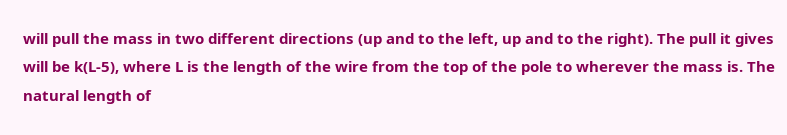will pull the mass in two different directions (up and to the left, up and to the right). The pull it gives will be k(L-5), where L is the length of the wire from the top of the pole to wherever the mass is. The natural length of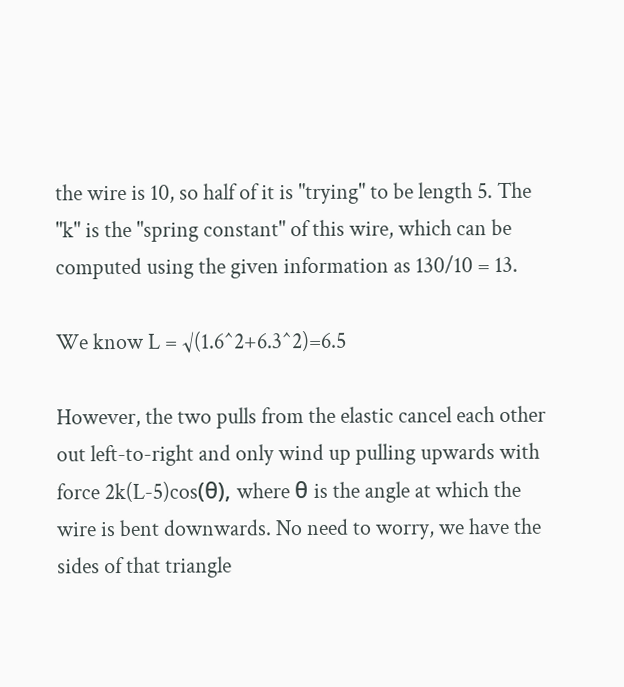the wire is 10, so half of it is "trying" to be length 5. The "k" is the "spring constant" of this wire, which can be computed using the given information as 130/10 = 13.

We know L = √(1.6^2+6.3^2)=6.5

However, the two pulls from the elastic cancel each other out left-to-right and only wind up pulling upwards with force 2k(L-5)cos(θ), where θ is the angle at which the wire is bent downwards. No need to worry, we have the sides of that triangle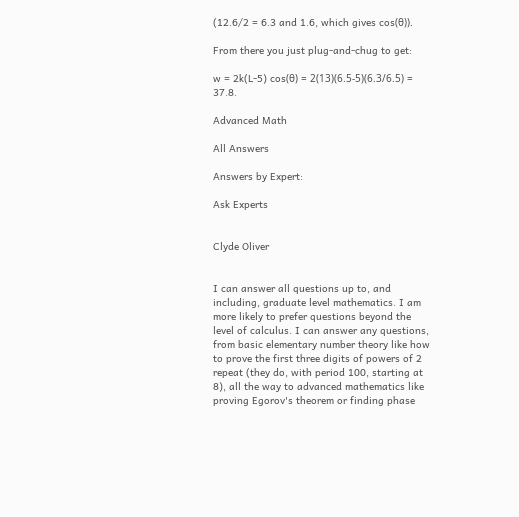(12.6/2 = 6.3 and 1.6, which gives cos(θ)).

From there you just plug-and-chug to get:

w = 2k(L-5) cos(θ) = 2(13)(6.5-5)(6.3/6.5) = 37.8.

Advanced Math

All Answers

Answers by Expert:

Ask Experts


Clyde Oliver


I can answer all questions up to, and including, graduate level mathematics. I am more likely to prefer questions beyond the level of calculus. I can answer any questions, from basic elementary number theory like how to prove the first three digits of powers of 2 repeat (they do, with period 100, starting at 8), all the way to advanced mathematics like proving Egorov's theorem or finding phase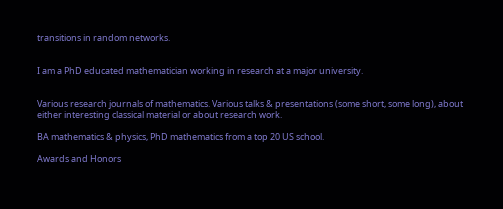transitions in random networks.


I am a PhD educated mathematician working in research at a major university.


Various research journals of mathematics. Various talks & presentations (some short, some long), about either interesting classical material or about research work.

BA mathematics & physics, PhD mathematics from a top 20 US school.

Awards and Honors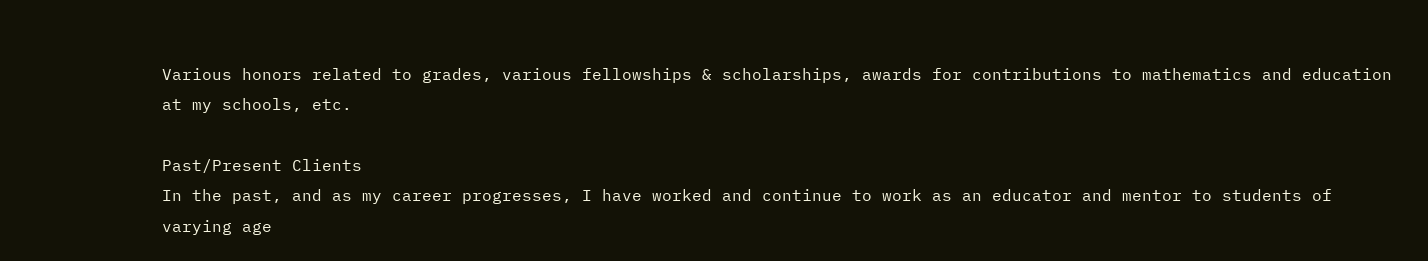Various honors related to grades, various fellowships & scholarships, awards for contributions to mathematics and education at my schools, etc.

Past/Present Clients
In the past, and as my career progresses, I have worked and continue to work as an educator and mentor to students of varying age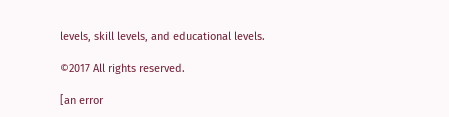levels, skill levels, and educational levels.

©2017 All rights reserved.

[an error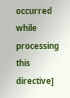occurred while processing this directive]